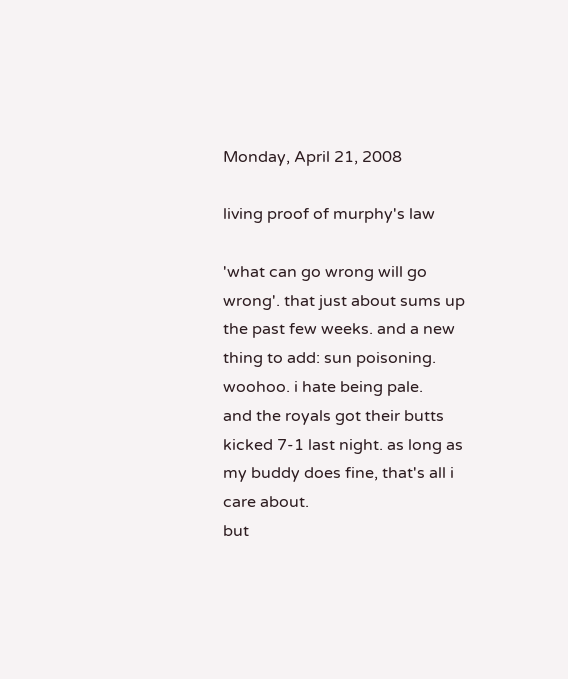Monday, April 21, 2008

living proof of murphy's law

'what can go wrong will go wrong'. that just about sums up the past few weeks. and a new thing to add: sun poisoning. woohoo. i hate being pale.
and the royals got their butts kicked 7-1 last night. as long as my buddy does fine, that's all i care about.
but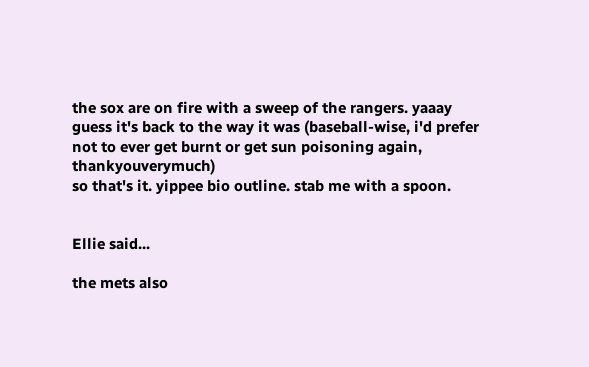the sox are on fire with a sweep of the rangers. yaaay
guess it's back to the way it was (baseball-wise, i'd prefer not to ever get burnt or get sun poisoning again, thankyouverymuch)
so that's it. yippee bio outline. stab me with a spoon.


Ellie said...

the mets also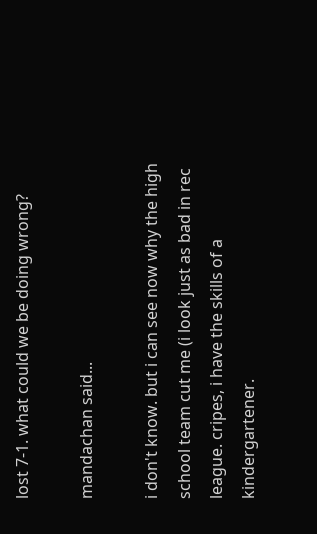lost 7-1. what could we be doing wrong?

mandachan said...

i don't know. but i can see now why the high school team cut me (i look just as bad in rec league. cripes, i have the skills of a kindergartener.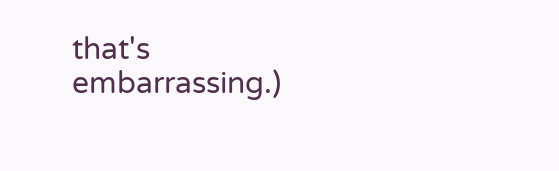that's embarrassing.)